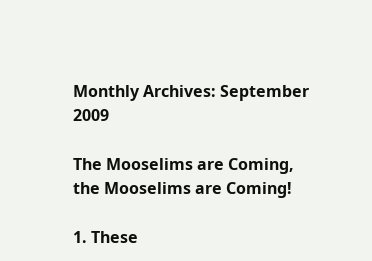Monthly Archives: September 2009

The Mooselims are Coming, the Mooselims are Coming!

1. These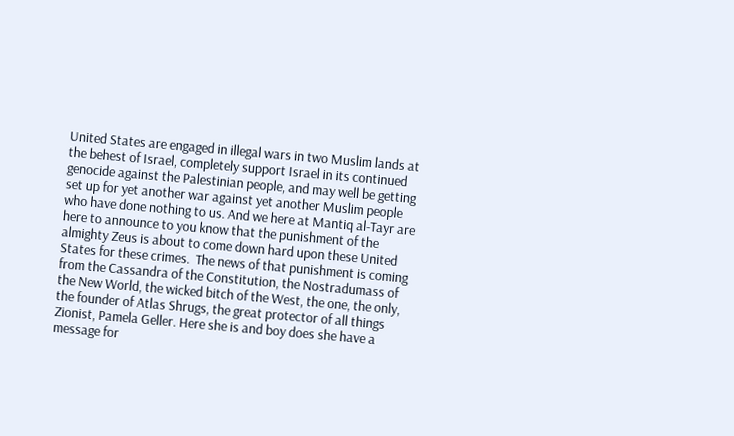United States are engaged in illegal wars in two Muslim lands at the behest of Israel, completely support Israel in its continued genocide against the Palestinian people, and may well be getting set up for yet another war against yet another Muslim people who have done nothing to us. And we here at Mantiq al-Tayr are here to announce to you know that the punishment of the almighty Zeus is about to come down hard upon these United States for these crimes.  The news of that punishment is coming from the Cassandra of the Constitution, the Nostradumass of the New World, the wicked bitch of the West, the one, the only, the founder of Atlas Shrugs, the great protector of all things Zionist, Pamela Geller. Here she is and boy does she have a message for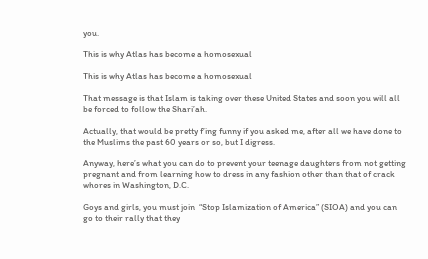you.

This is why Atlas has become a homosexual

This is why Atlas has become a homosexual

That message is that Islam is taking over these United States and soon you will all be forced to follow the Shari’ah.

Actually, that would be pretty f’ing funny if you asked me, after all we have done to the Muslims the past 60 years or so, but I digress.

Anyway, here’s what you can do to prevent your teenage daughters from not getting pregnant and from learning how to dress in any fashion other than that of crack whores in Washington, D.C.

Goys and girls, you must join  “Stop Islamization of America” (SIOA) and you can go to their rally that they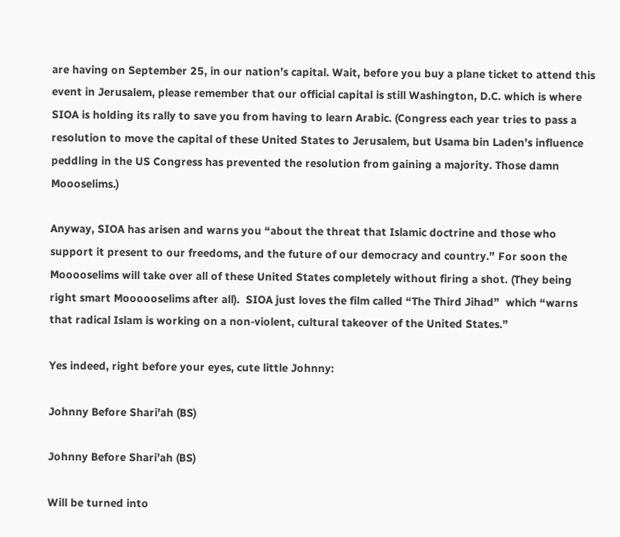are having on September 25, in our nation’s capital. Wait, before you buy a plane ticket to attend this event in Jerusalem, please remember that our official capital is still Washington, D.C. which is where SIOA is holding its rally to save you from having to learn Arabic. (Congress each year tries to pass a resolution to move the capital of these United States to Jerusalem, but Usama bin Laden’s influence peddling in the US Congress has prevented the resolution from gaining a majority. Those damn Moooselims.)

Anyway, SIOA has arisen and warns you “about the threat that Islamic doctrine and those who support it present to our freedoms, and the future of our democracy and country.” For soon the Mooooselims will take over all of these United States completely without firing a shot. (They being right smart Moooooselims after all).  SIOA just loves the film called “The Third Jihad”  which “warns that radical Islam is working on a non-violent, cultural takeover of the United States.”

Yes indeed, right before your eyes, cute little Johnny:

Johnny Before Shari'ah (BS)

Johnny Before Shari’ah (BS)

Will be turned into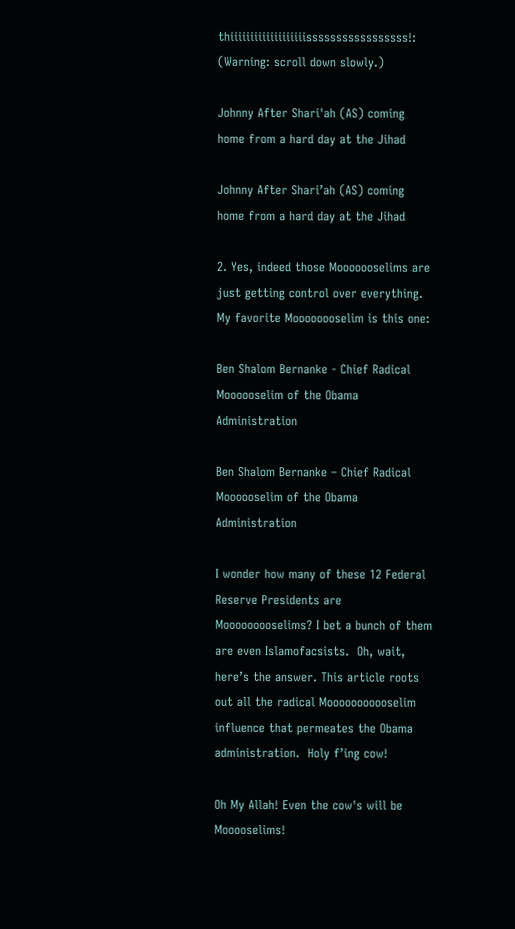thiiiiiiiiiiiiiiiiiiisssssssssssssssss!: (Warning: scroll down slowly.)

Johnny After Shari'ah (AS) coming home from a hard day at the Jihad

Johnny After Shari’ah (AS) coming home from a hard day at the Jihad

2. Yes, indeed those Mooooooselims are just getting control over everything. My favorite Moooooooselim is this one:

Ben Shalom Bernanke - Chief Radical Moooooselim of the Obama Administration

Ben Shalom Bernanke – Chief Radical Moooooselim of the Obama Administration

I wonder how many of these 12 Federal Reserve Presidents are Mooooooooselims? I bet a bunch of them are even Islamofacsists.  Oh, wait, here’s the answer. This article roots out all the radical Mooooooooooselim influence that permeates the Obama administration.  Holy f’ing cow!

Oh My Allah! Even the cow's will be Mooooselims!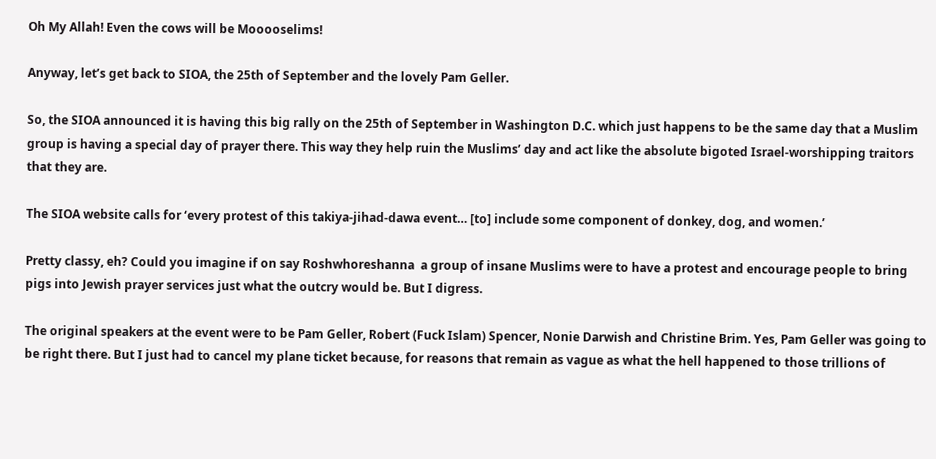Oh My Allah! Even the cows will be Mooooselims!

Anyway, let’s get back to SIOA, the 25th of September and the lovely Pam Geller.

So, the SIOA announced it is having this big rally on the 25th of September in Washington D.C. which just happens to be the same day that a Muslim group is having a special day of prayer there. This way they help ruin the Muslims’ day and act like the absolute bigoted Israel-worshipping traitors that they are.

The SIOA website calls for ‘every protest of this takiya-jihad-dawa event… [to] include some component of donkey, dog, and women.’

Pretty classy, eh? Could you imagine if on say Roshwhoreshanna  a group of insane Muslims were to have a protest and encourage people to bring pigs into Jewish prayer services just what the outcry would be. But I digress.

The original speakers at the event were to be Pam Geller, Robert (Fuck Islam) Spencer, Nonie Darwish and Christine Brim. Yes, Pam Geller was going to be right there. But I just had to cancel my plane ticket because, for reasons that remain as vague as what the hell happened to those trillions of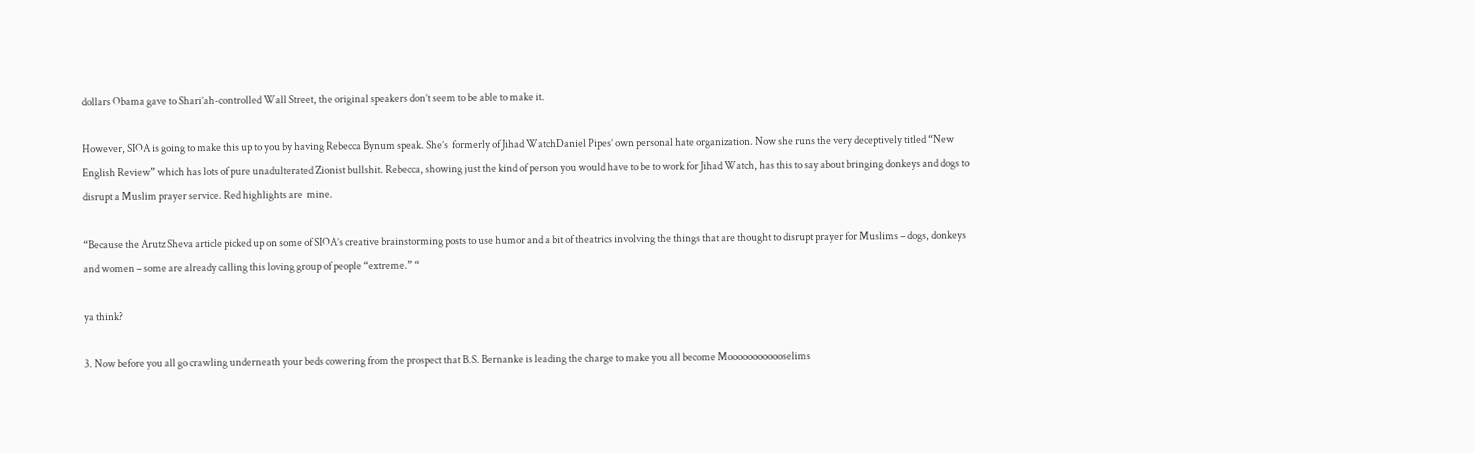dollars Obama gave to Shari’ah-controlled Wall Street, the original speakers don’t seem to be able to make it.

However, SIOA is going to make this up to you by having Rebecca Bynum speak. She’s  formerly of Jihad WatchDaniel Pipes’ own personal hate organization. Now she runs the very deceptively titled “New English Review” which has lots of pure unadulterated Zionist bullshit. Rebecca, showing just the kind of person you would have to be to work for Jihad Watch, has this to say about bringing donkeys and dogs to disrupt a Muslim prayer service. Red highlights are  mine.

“Because the Arutz Sheva article picked up on some of SIOA’s creative brainstorming posts to use humor and a bit of theatrics involving the things that are thought to disrupt prayer for Muslims – dogs, donkeys and women – some are already calling this loving group of people “extreme.” “

ya think?

3. Now before you all go crawling underneath your beds cowering from the prospect that B.S. Bernanke is leading the charge to make you all become Moooooooooooselims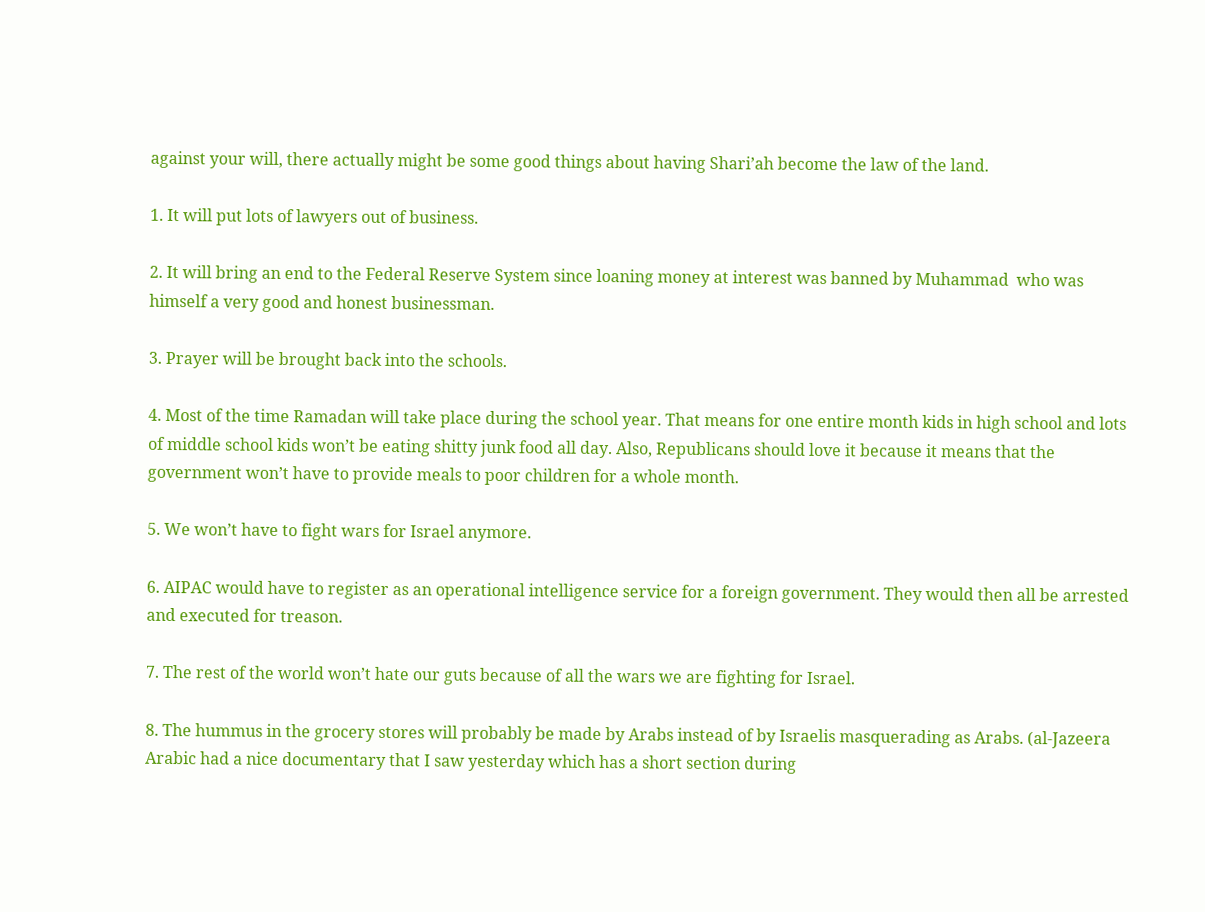against your will, there actually might be some good things about having Shari’ah become the law of the land.

1. It will put lots of lawyers out of business.

2. It will bring an end to the Federal Reserve System since loaning money at interest was banned by Muhammad  who was himself a very good and honest businessman.

3. Prayer will be brought back into the schools.

4. Most of the time Ramadan will take place during the school year. That means for one entire month kids in high school and lots of middle school kids won’t be eating shitty junk food all day. Also, Republicans should love it because it means that the government won’t have to provide meals to poor children for a whole month.

5. We won’t have to fight wars for Israel anymore.

6. AIPAC would have to register as an operational intelligence service for a foreign government. They would then all be arrested and executed for treason.

7. The rest of the world won’t hate our guts because of all the wars we are fighting for Israel.

8. The hummus in the grocery stores will probably be made by Arabs instead of by Israelis masquerading as Arabs. (al-Jazeera Arabic had a nice documentary that I saw yesterday which has a short section during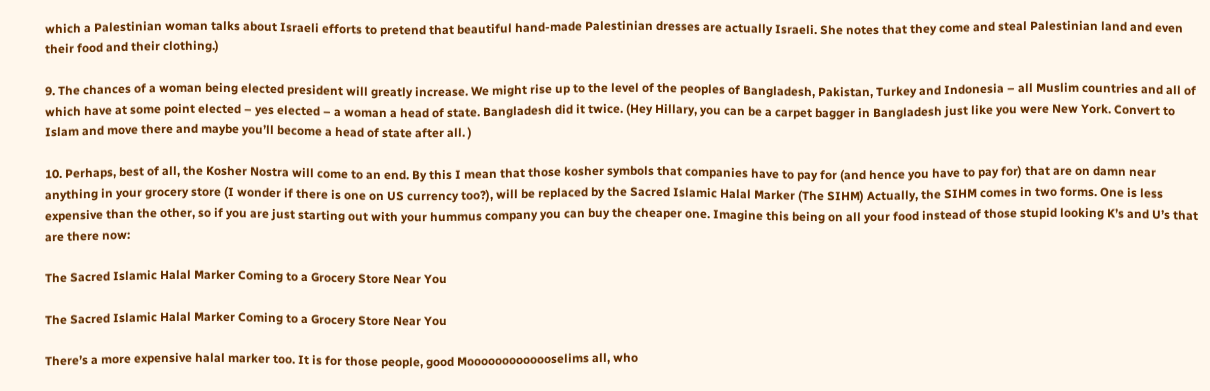which a Palestinian woman talks about Israeli efforts to pretend that beautiful hand-made Palestinian dresses are actually Israeli. She notes that they come and steal Palestinian land and even their food and their clothing.)

9. The chances of a woman being elected president will greatly increase. We might rise up to the level of the peoples of Bangladesh, Pakistan, Turkey and Indonesia – all Muslim countries and all of which have at some point elected – yes elected – a woman a head of state. Bangladesh did it twice. (Hey Hillary, you can be a carpet bagger in Bangladesh just like you were New York. Convert to Islam and move there and maybe you’ll become a head of state after all. )

10. Perhaps, best of all, the Kosher Nostra will come to an end. By this I mean that those kosher symbols that companies have to pay for (and hence you have to pay for) that are on damn near anything in your grocery store (I wonder if there is one on US currency too?), will be replaced by the Sacred Islamic Halal Marker (The SIHM) Actually, the SIHM comes in two forms. One is less expensive than the other, so if you are just starting out with your hummus company you can buy the cheaper one. Imagine this being on all your food instead of those stupid looking K’s and U’s that are there now:

The Sacred Islamic Halal Marker Coming to a Grocery Store Near You

The Sacred Islamic Halal Marker Coming to a Grocery Store Near You

There’s a more expensive halal marker too. It is for those people, good Mooooooooooooselims all, who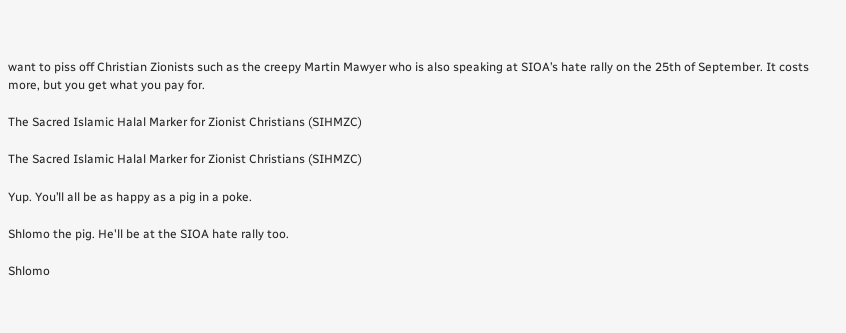want to piss off Christian Zionists such as the creepy Martin Mawyer who is also speaking at SIOA’s hate rally on the 25th of September. It costs more, but you get what you pay for.

The Sacred Islamic Halal Marker for Zionist Christians (SIHMZC)

The Sacred Islamic Halal Marker for Zionist Christians (SIHMZC)

Yup. You’ll all be as happy as a pig in a poke.

Shlomo the pig. He'll be at the SIOA hate rally too.

Shlomo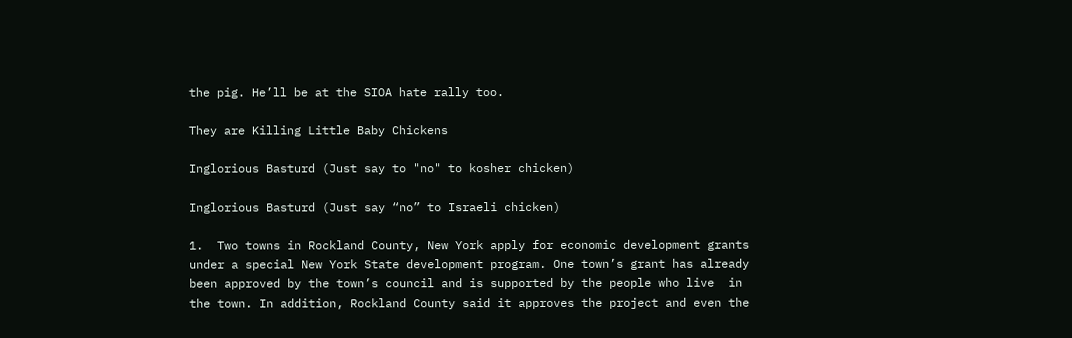the pig. He’ll be at the SIOA hate rally too.

They are Killing Little Baby Chickens

Inglorious Basturd (Just say to "no" to kosher chicken)

Inglorious Basturd (Just say “no” to Israeli chicken)

1.  Two towns in Rockland County, New York apply for economic development grants under a special New York State development program. One town’s grant has already been approved by the town’s council and is supported by the people who live  in  the town. In addition, Rockland County said it approves the project and even the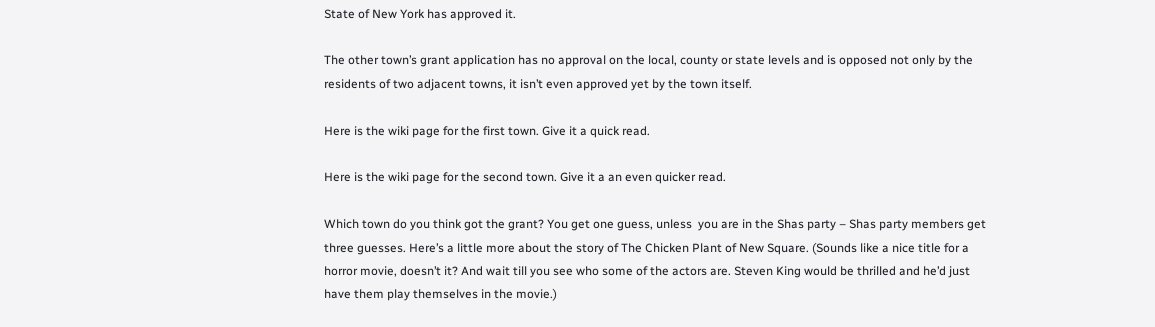State of New York has approved it.

The other town’s grant application has no approval on the local, county or state levels and is opposed not only by the residents of two adjacent towns, it isn’t even approved yet by the town itself.

Here is the wiki page for the first town. Give it a quick read.

Here is the wiki page for the second town. Give it a an even quicker read.

Which town do you think got the grant? You get one guess, unless  you are in the Shas party – Shas party members get three guesses. Here’s a little more about the story of The Chicken Plant of New Square. (Sounds like a nice title for a horror movie, doesn’t it? And wait till you see who some of the actors are. Steven King would be thrilled and he’d just have them play themselves in the movie.)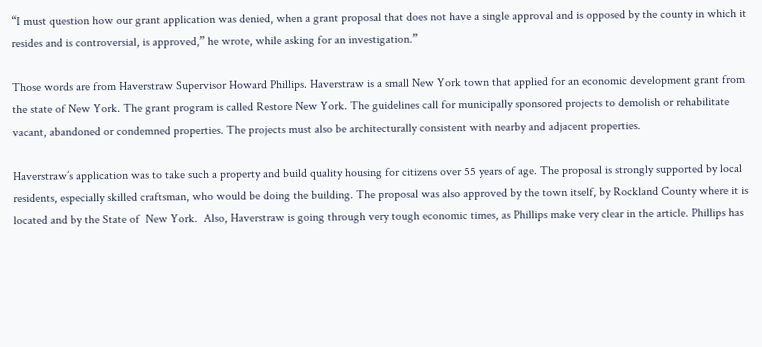“I must question how our grant application was denied, when a grant proposal that does not have a single approval and is opposed by the county in which it resides and is controversial, is approved,” he wrote, while asking for an investigation.”

Those words are from Haverstraw Supervisor Howard Phillips. Haverstraw is a small New York town that applied for an economic development grant from the state of New York. The grant program is called Restore New York. The guidelines call for municipally sponsored projects to demolish or rehabilitate vacant, abandoned or condemned properties. The projects must also be architecturally consistent with nearby and adjacent properties.

Haverstraw’s application was to take such a property and build quality housing for citizens over 55 years of age. The proposal is strongly supported by local residents, especially skilled craftsman, who would be doing the building. The proposal was also approved by the town itself, by Rockland County where it is located and by the State of  New York.  Also, Haverstraw is going through very tough economic times, as Phillips make very clear in the article. Phillips has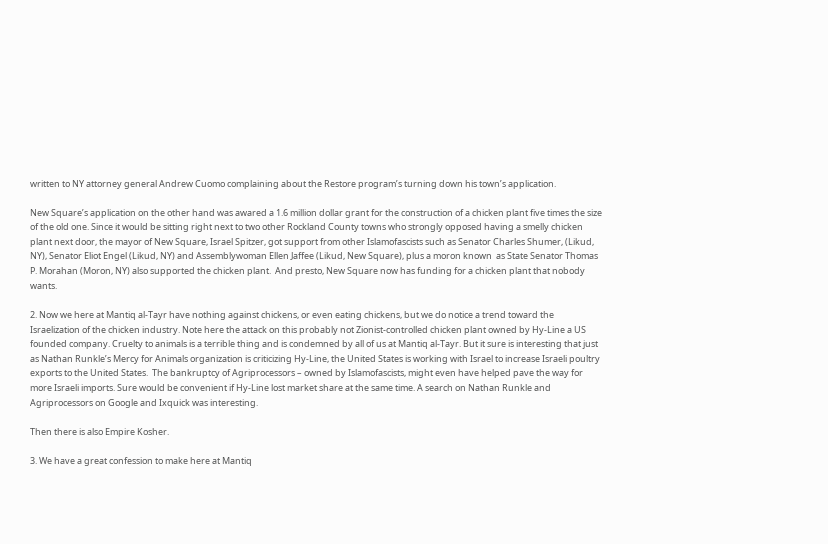written to NY attorney general Andrew Cuomo complaining about the Restore program’s turning down his town’s application.

New Square’s application on the other hand was awared a 1.6 million dollar grant for the construction of a chicken plant five times the size of the old one. Since it would be sitting right next to two other Rockland County towns who strongly opposed having a smelly chicken plant next door, the mayor of New Square, Israel Spitzer, got support from other Islamofascists such as Senator Charles Shumer, (Likud, NY), Senator Eliot Engel (Likud, NY) and Assemblywoman Ellen Jaffee (Likud, New Square), plus a moron known  as State Senator Thomas P. Morahan (Moron, NY) also supported the chicken plant.  And presto, New Square now has funding for a chicken plant that nobody wants.

2. Now we here at Mantiq al-Tayr have nothing against chickens, or even eating chickens, but we do notice a trend toward the Israelization of the chicken industry. Note here the attack on this probably not Zionist-controlled chicken plant owned by Hy-Line a US founded company. Cruelty to animals is a terrible thing and is condemned by all of us at Mantiq al-Tayr. But it sure is interesting that just as Nathan Runkle’s Mercy for Animals organization is criticizing Hy-Line, the United States is working with Israel to increase Israeli poultry exports to the United States.  The bankruptcy of Agriprocessors – owned by Islamofascists, might even have helped pave the way for more Israeli imports. Sure would be convenient if Hy-Line lost market share at the same time. A search on Nathan Runkle and Agriprocessors on Google and Ixquick was interesting.

Then there is also Empire Kosher.

3. We have a great confession to make here at Mantiq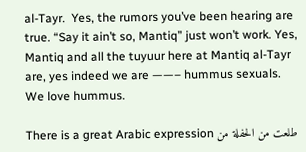al-Tayr.  Yes, the rumors you’ve been hearing are true. “Say it ain’t so, Mantiq” just won’t work. Yes, Mantiq and all the tuyuur here at Mantiq al-Tayr are, yes indeed we are ——– hummus sexuals.  We love hummus.

There is a great Arabic expression طلعت من الحفلة من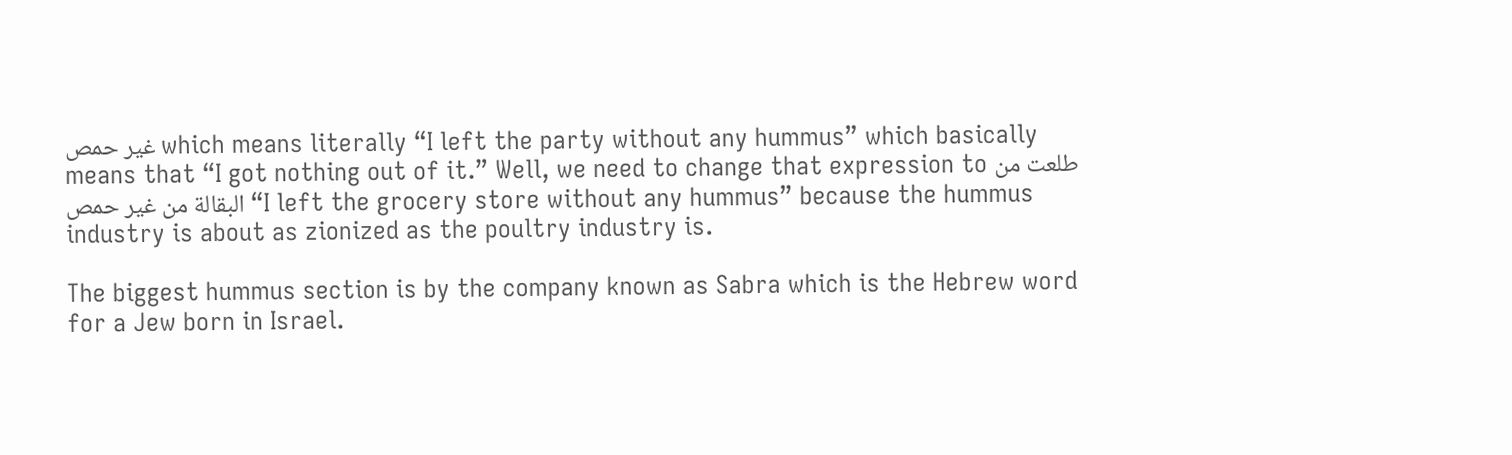غير حمص which means literally “I left the party without any hummus” which basically means that “I got nothing out of it.” Well, we need to change that expression to طلعت من البقالة من غير حمص “I left the grocery store without any hummus” because the hummus industry is about as zionized as the poultry industry is.

The biggest hummus section is by the company known as Sabra which is the Hebrew word for a Jew born in Israel.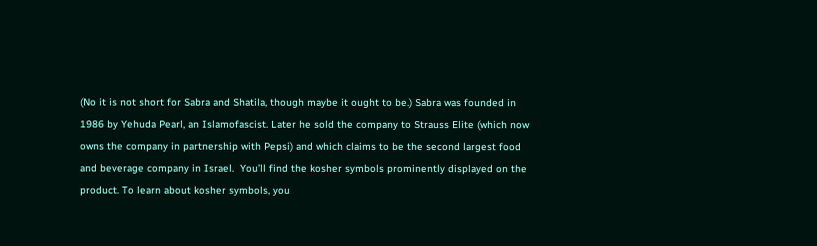(No it is not short for Sabra and Shatila, though maybe it ought to be.) Sabra was founded in 1986 by Yehuda Pearl, an Islamofascist. Later he sold the company to Strauss Elite (which now owns the company in partnership with Pepsi) and which claims to be the second largest food and beverage company in Israel.  You’ll find the kosher symbols prominently displayed on the product. To learn about kosher symbols, you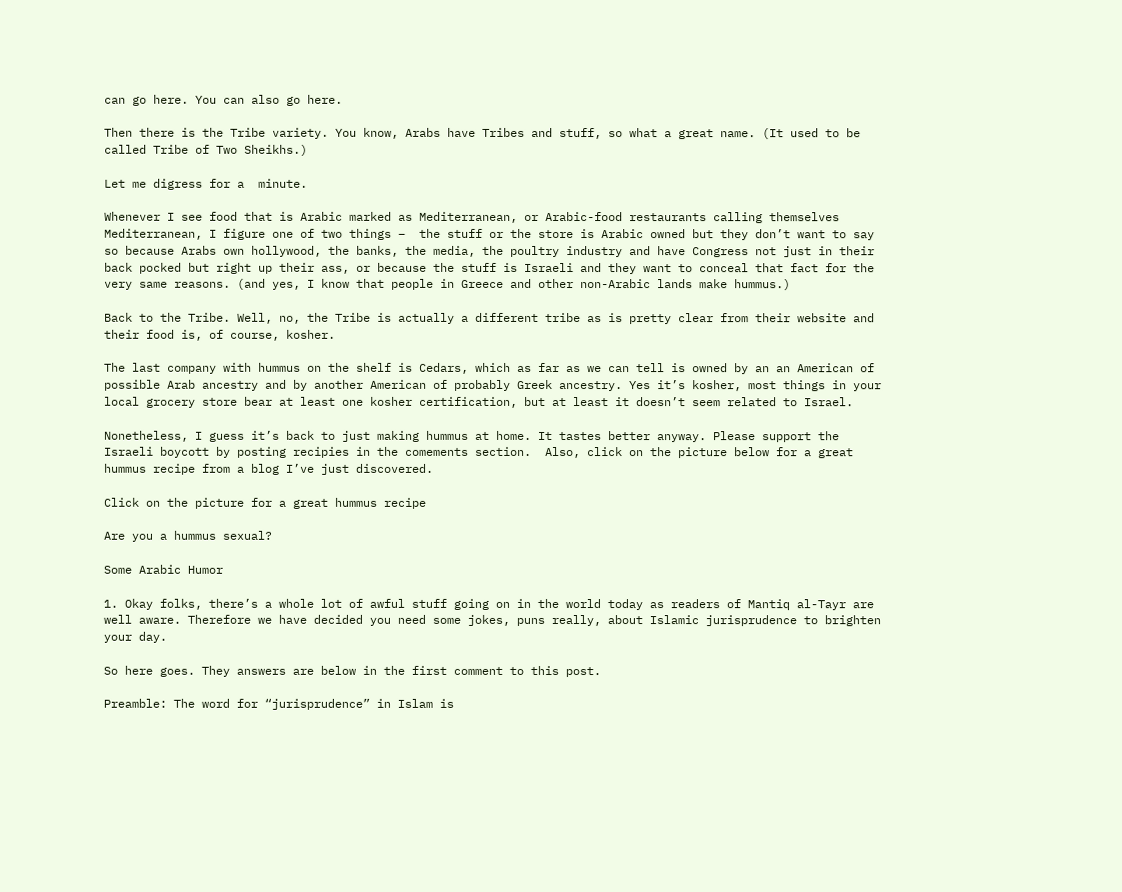can go here. You can also go here.

Then there is the Tribe variety. You know, Arabs have Tribes and stuff, so what a great name. (It used to be called Tribe of Two Sheikhs.)

Let me digress for a  minute.

Whenever I see food that is Arabic marked as Mediterranean, or Arabic-food restaurants calling themselves Mediterranean, I figure one of two things –  the stuff or the store is Arabic owned but they don’t want to say so because Arabs own hollywood, the banks, the media, the poultry industry and have Congress not just in their back pocked but right up their ass, or because the stuff is Israeli and they want to conceal that fact for the very same reasons. (and yes, I know that people in Greece and other non-Arabic lands make hummus.)

Back to the Tribe. Well, no, the Tribe is actually a different tribe as is pretty clear from their website and their food is, of course, kosher.

The last company with hummus on the shelf is Cedars, which as far as we can tell is owned by an an American of possible Arab ancestry and by another American of probably Greek ancestry. Yes it’s kosher, most things in your local grocery store bear at least one kosher certification, but at least it doesn’t seem related to Israel.

Nonetheless, I guess it’s back to just making hummus at home. It tastes better anyway. Please support the Israeli boycott by posting recipies in the comements section.  Also, click on the picture below for a great hummus recipe from a blog I’ve just discovered.

Click on the picture for a great hummus recipe

Are you a hummus sexual?

Some Arabic Humor

1. Okay folks, there’s a whole lot of awful stuff going on in the world today as readers of Mantiq al-Tayr are well aware. Therefore we have decided you need some jokes, puns really, about Islamic jurisprudence to brighten your day.

So here goes. They answers are below in the first comment to this post.

Preamble: The word for “jurisprudence” in Islam is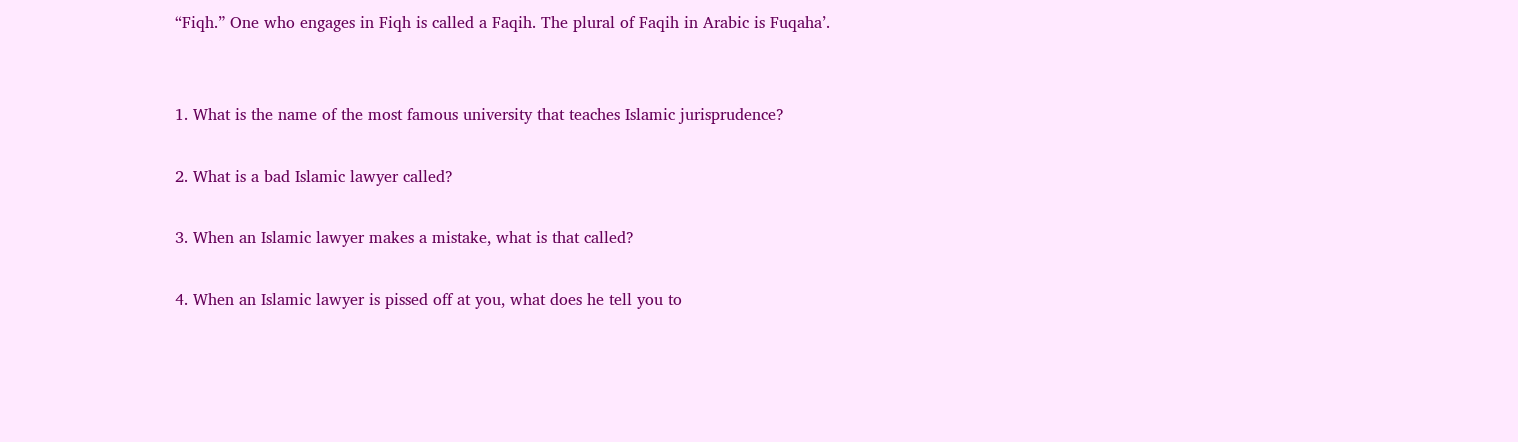“Fiqh.” One who engages in Fiqh is called a Faqih. The plural of Faqih in Arabic is Fuqaha’.


1. What is the name of the most famous university that teaches Islamic jurisprudence?

2. What is a bad Islamic lawyer called?

3. When an Islamic lawyer makes a mistake, what is that called?

4. When an Islamic lawyer is pissed off at you, what does he tell you to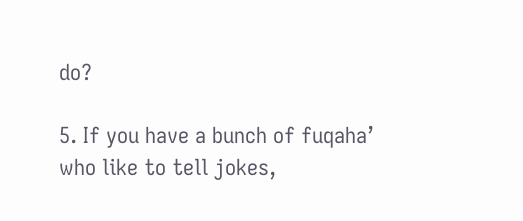do?

5. If you have a bunch of fuqaha’ who like to tell jokes,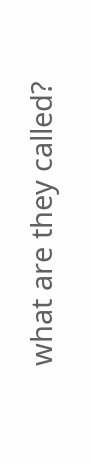what are they called?